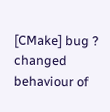[CMake] bug ? changed behaviour of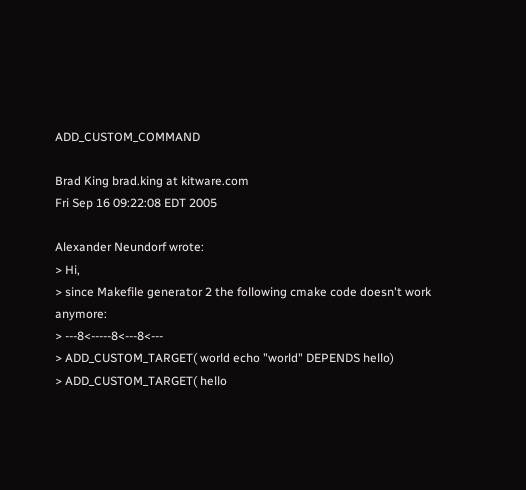ADD_CUSTOM_COMMAND

Brad King brad.king at kitware.com
Fri Sep 16 09:22:08 EDT 2005

Alexander Neundorf wrote:
> Hi,
> since Makefile generator 2 the following cmake code doesn't work anymore:
> ---8<-----8<---8<---
> ADD_CUSTOM_TARGET( world echo "world" DEPENDS hello)
> ADD_CUSTOM_TARGET( hello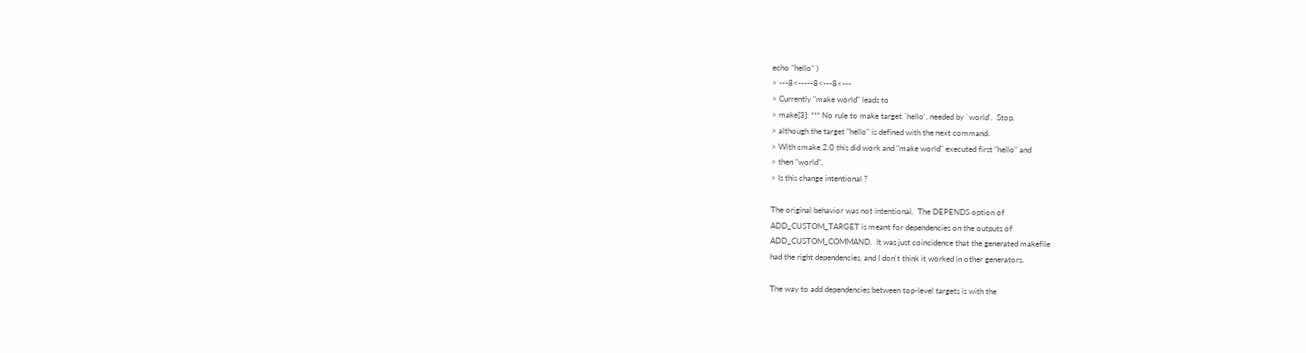echo "hello" )
> ---8<-----8<---8<---
> Currently "make world" leads to
> make[3]: *** No rule to make target `hello', needed by `world'.  Stop.
> although the target "hello" is defined with the next command.
> With cmake 2.0 this did work and "make world" executed first "hello" and
> then "world".
> Is this change intentional ?

The original behavior was not intentional.  The DEPENDS option of
ADD_CUSTOM_TARGET is meant for dependencies on the outputs of
ADD_CUSTOM_COMMAND.  It was just coincidence that the generated makefile
had the right dependencies, and I don't think it worked in other generators.

The way to add dependencies between top-level targets is with the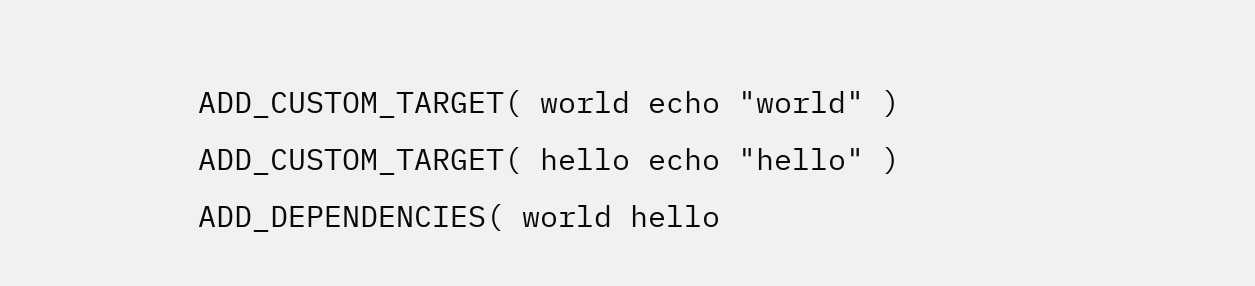ADD_CUSTOM_TARGET( world echo "world" )
ADD_CUSTOM_TARGET( hello echo "hello" )
ADD_DEPENDENCIES( world hello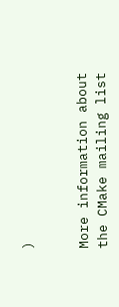)


More information about the CMake mailing list